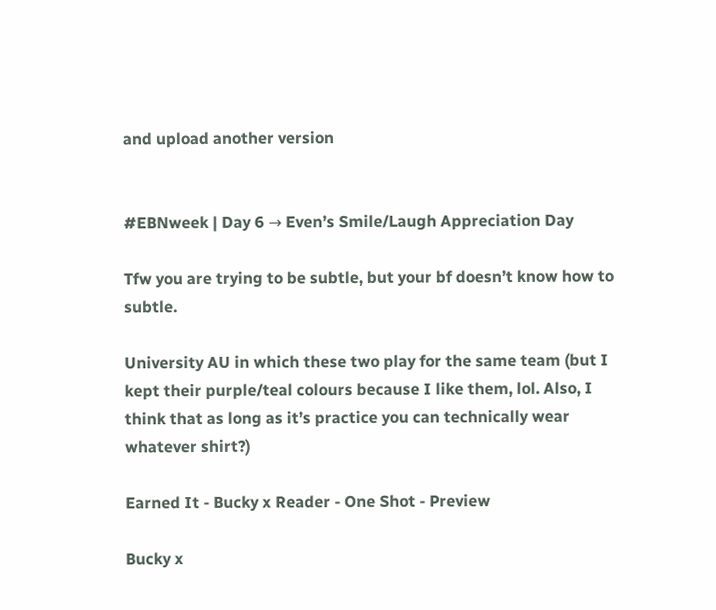and upload another version


#EBNweek | Day 6 → Even’s Smile/Laugh Appreciation Day

Tfw you are trying to be subtle, but your bf doesn’t know how to subtle.

University AU in which these two play for the same team (but I kept their purple/teal colours because I like them, lol. Also, I think that as long as it’s practice you can technically wear whatever shirt?)

Earned It - Bucky x Reader - One Shot - Preview

Bucky x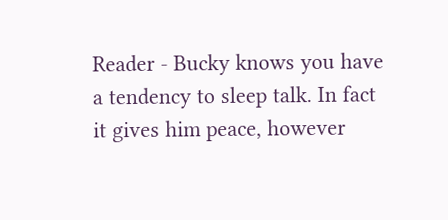Reader - Bucky knows you have a tendency to sleep talk. In fact it gives him peace, however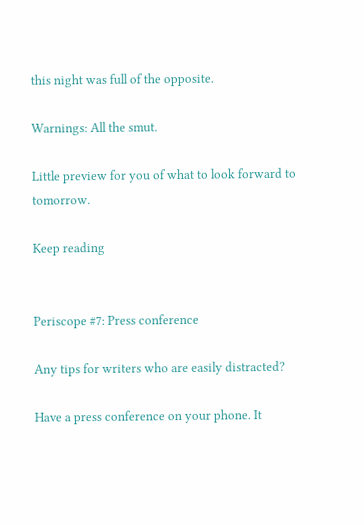this night was full of the opposite.

Warnings: All the smut.

Little preview for you of what to look forward to tomorrow.

Keep reading


Periscope #7: Press conference

Any tips for writers who are easily distracted?

Have a press conference on your phone. It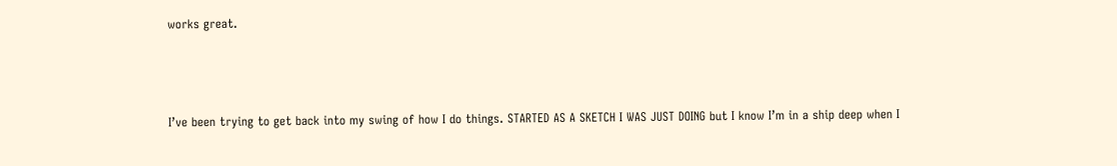works great.



I’ve been trying to get back into my swing of how I do things. STARTED AS A SKETCH I WAS JUST DOING but I know I’m in a ship deep when I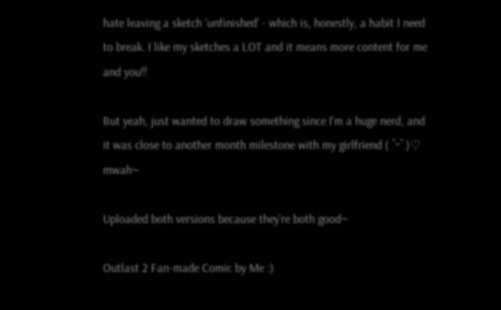hate leaving a sketch ‘unfinished’ - which is, honestly, a habit I need to break. I like my sketches a LOT and it means more content for me and you!!

But yeah, just wanted to draw something since I’m a huge nerd, and it was close to another month milestone with my girlfriend ( ˊᵕˋ )♡ mwah~

Uploaded both versions because they’re both good~

Outlast 2 Fan-made Comic by Me :)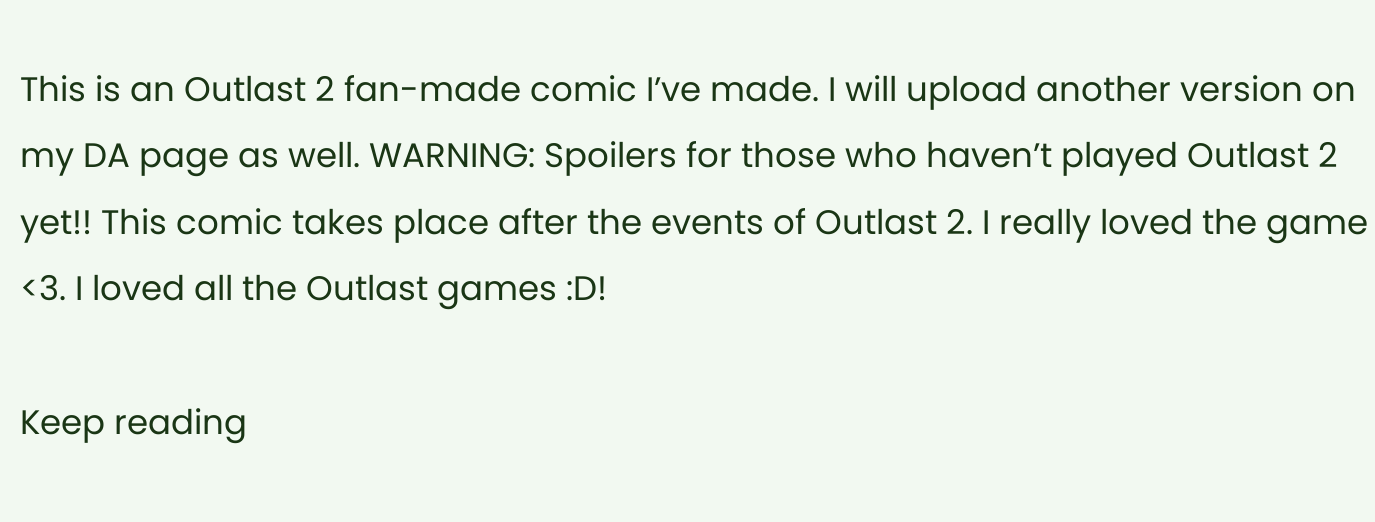This is an Outlast 2 fan-made comic I’ve made. I will upload another version on my DA page as well. WARNING: Spoilers for those who haven’t played Outlast 2 yet!! This comic takes place after the events of Outlast 2. I really loved the game <3. I loved all the Outlast games :D!

Keep reading